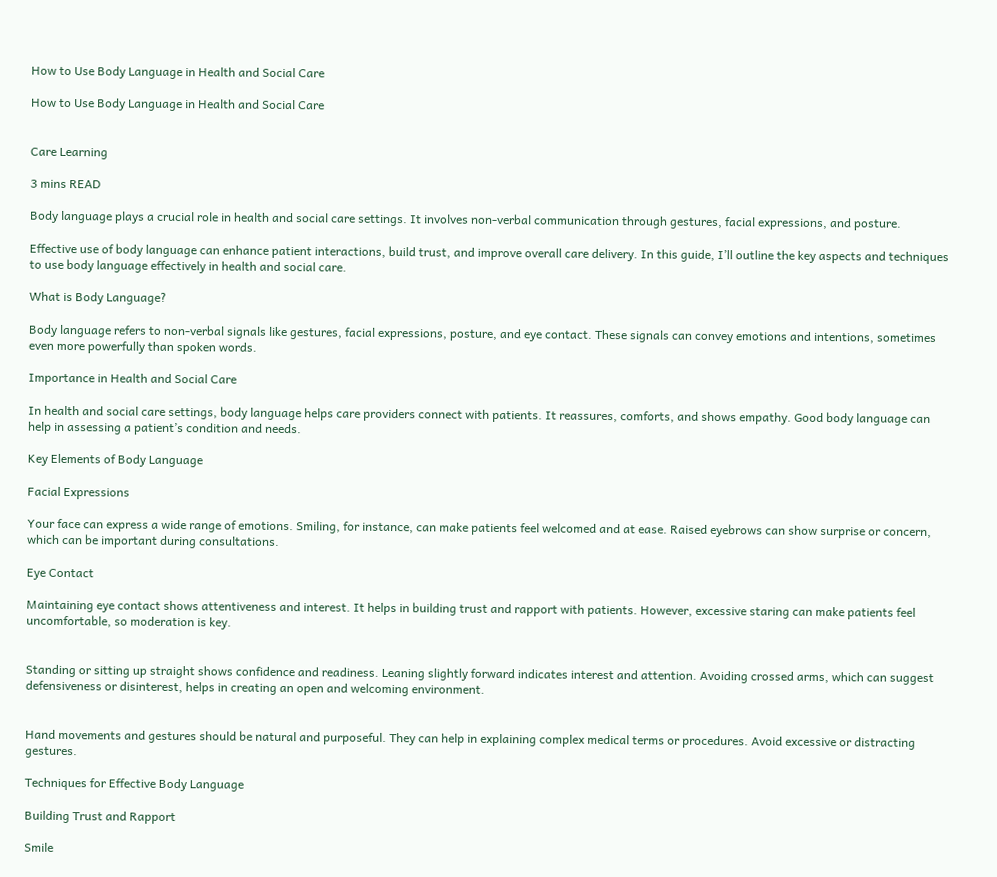How to Use Body Language in Health and Social Care

How to Use Body Language in Health and Social Care


Care Learning

3 mins READ

Body language plays a crucial role in health and social care settings. It involves non-verbal communication through gestures, facial expressions, and posture.

Effective use of body language can enhance patient interactions, build trust, and improve overall care delivery. In this guide, I’ll outline the key aspects and techniques to use body language effectively in health and social care.

What is Body Language?

Body language refers to non-verbal signals like gestures, facial expressions, posture, and eye contact. These signals can convey emotions and intentions, sometimes even more powerfully than spoken words.

Importance in Health and Social Care

In health and social care settings, body language helps care providers connect with patients. It reassures, comforts, and shows empathy. Good body language can help in assessing a patient’s condition and needs.

Key Elements of Body Language

Facial Expressions

Your face can express a wide range of emotions. Smiling, for instance, can make patients feel welcomed and at ease. Raised eyebrows can show surprise or concern, which can be important during consultations.

Eye Contact

Maintaining eye contact shows attentiveness and interest. It helps in building trust and rapport with patients. However, excessive staring can make patients feel uncomfortable, so moderation is key.


Standing or sitting up straight shows confidence and readiness. Leaning slightly forward indicates interest and attention. Avoiding crossed arms, which can suggest defensiveness or disinterest, helps in creating an open and welcoming environment.


Hand movements and gestures should be natural and purposeful. They can help in explaining complex medical terms or procedures. Avoid excessive or distracting gestures.

Techniques for Effective Body Language

Building Trust and Rapport

Smile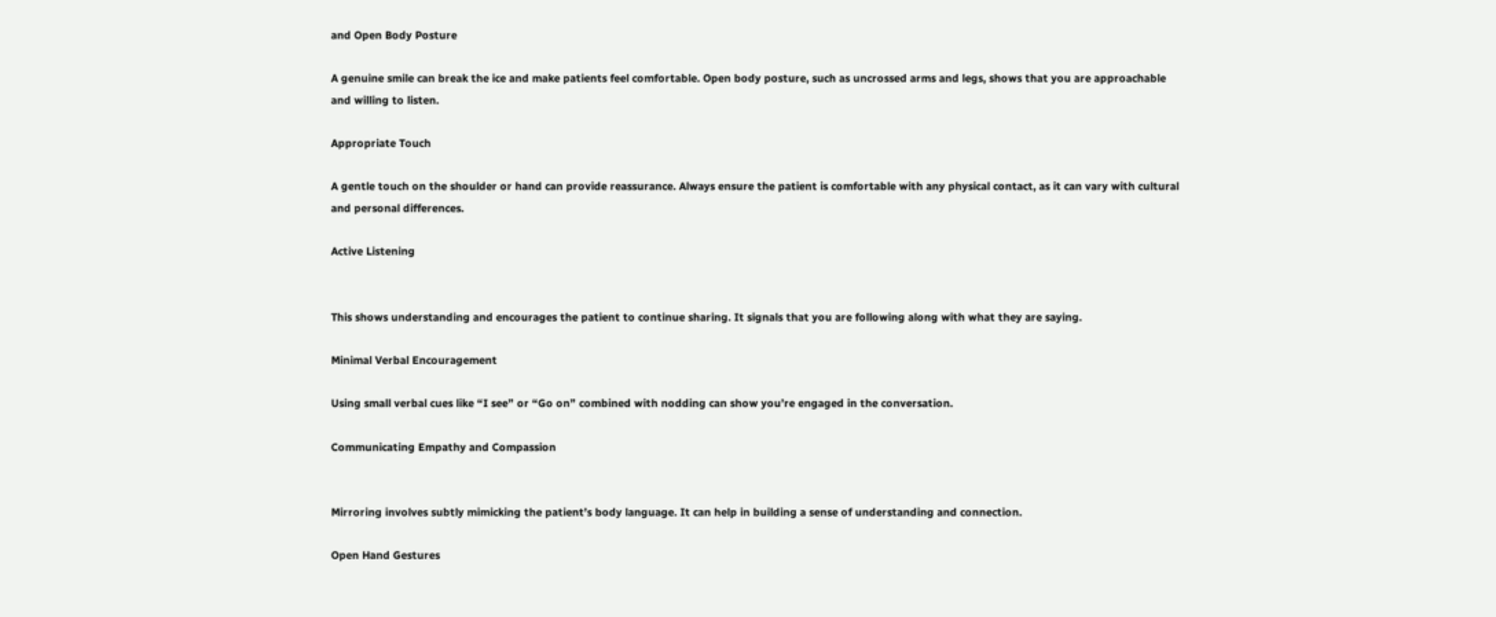and Open Body Posture

A genuine smile can break the ice and make patients feel comfortable. Open body posture, such as uncrossed arms and legs, shows that you are approachable and willing to listen.

Appropriate Touch

A gentle touch on the shoulder or hand can provide reassurance. Always ensure the patient is comfortable with any physical contact, as it can vary with cultural and personal differences.

Active Listening


This shows understanding and encourages the patient to continue sharing. It signals that you are following along with what they are saying.

Minimal Verbal Encouragement

Using small verbal cues like “I see” or “Go on” combined with nodding can show you’re engaged in the conversation.

Communicating Empathy and Compassion


Mirroring involves subtly mimicking the patient’s body language. It can help in building a sense of understanding and connection.

Open Hand Gestures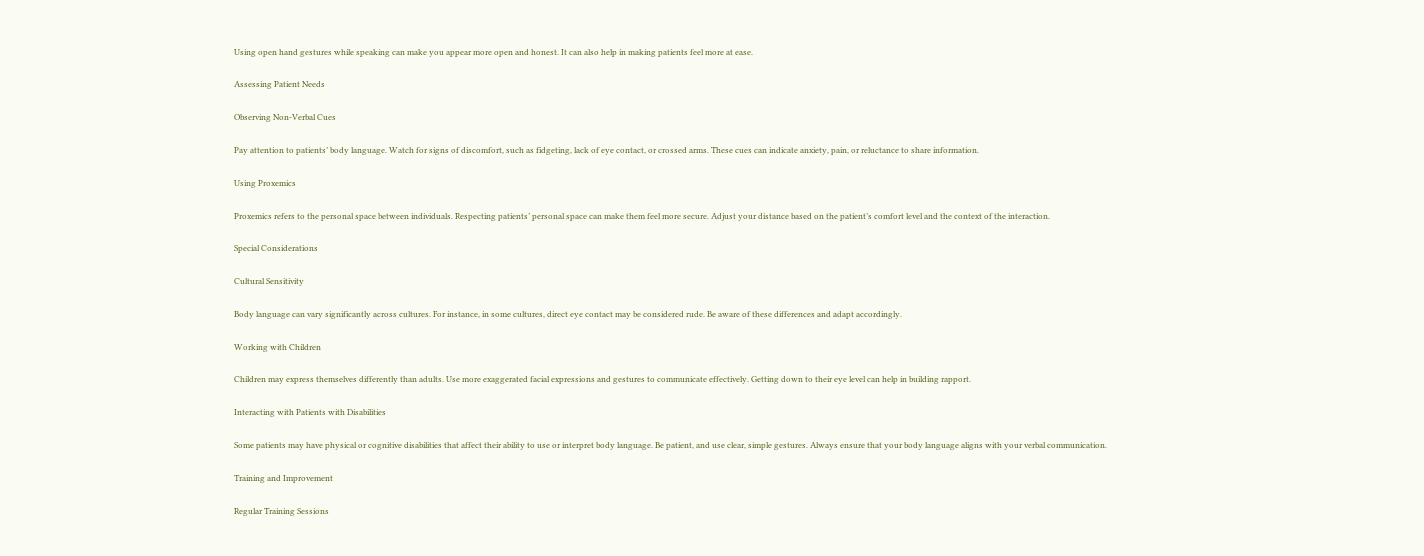Using open hand gestures while speaking can make you appear more open and honest. It can also help in making patients feel more at ease.

Assessing Patient Needs

Observing Non-Verbal Cues

Pay attention to patients’ body language. Watch for signs of discomfort, such as fidgeting, lack of eye contact, or crossed arms. These cues can indicate anxiety, pain, or reluctance to share information.

Using Proxemics

Proxemics refers to the personal space between individuals. Respecting patients’ personal space can make them feel more secure. Adjust your distance based on the patient’s comfort level and the context of the interaction.

Special Considerations

Cultural Sensitivity

Body language can vary significantly across cultures. For instance, in some cultures, direct eye contact may be considered rude. Be aware of these differences and adapt accordingly.

Working with Children

Children may express themselves differently than adults. Use more exaggerated facial expressions and gestures to communicate effectively. Getting down to their eye level can help in building rapport.

Interacting with Patients with Disabilities

Some patients may have physical or cognitive disabilities that affect their ability to use or interpret body language. Be patient, and use clear, simple gestures. Always ensure that your body language aligns with your verbal communication.

Training and Improvement

Regular Training Sessions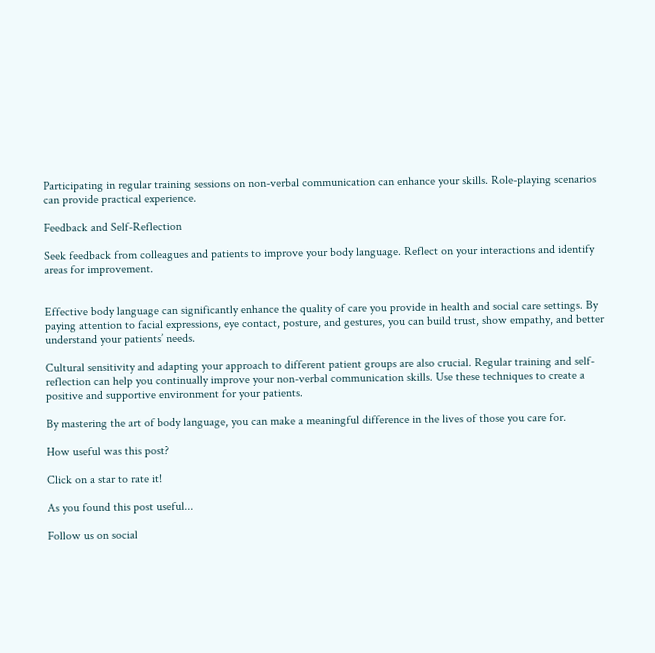Participating in regular training sessions on non-verbal communication can enhance your skills. Role-playing scenarios can provide practical experience.

Feedback and Self-Reflection

Seek feedback from colleagues and patients to improve your body language. Reflect on your interactions and identify areas for improvement.


Effective body language can significantly enhance the quality of care you provide in health and social care settings. By paying attention to facial expressions, eye contact, posture, and gestures, you can build trust, show empathy, and better understand your patients’ needs.

Cultural sensitivity and adapting your approach to different patient groups are also crucial. Regular training and self-reflection can help you continually improve your non-verbal communication skills. Use these techniques to create a positive and supportive environment for your patients.

By mastering the art of body language, you can make a meaningful difference in the lives of those you care for.

How useful was this post?

Click on a star to rate it!

As you found this post useful...

Follow us on social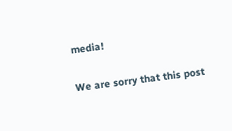media!

We are sorry that this post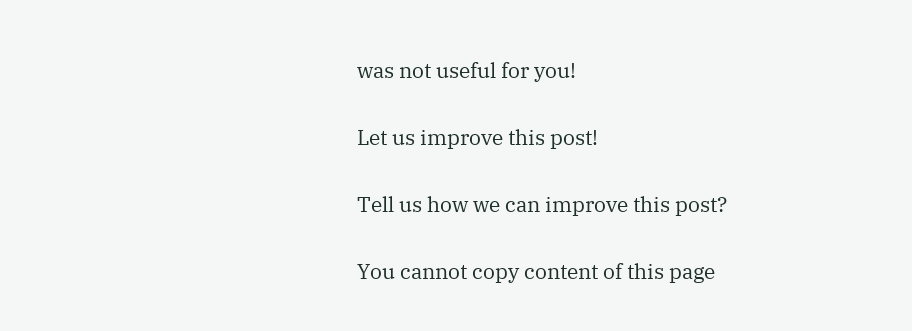was not useful for you!

Let us improve this post!

Tell us how we can improve this post?

You cannot copy content of this page